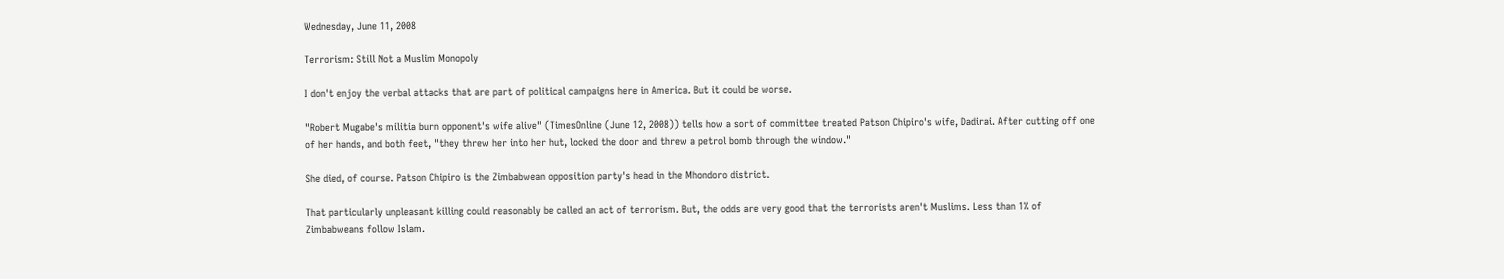Wednesday, June 11, 2008

Terrorism: Still Not a Muslim Monopoly

I don't enjoy the verbal attacks that are part of political campaigns here in America. But it could be worse.

"Robert Mugabe's militia burn opponent's wife alive" (TimesOnline (June 12, 2008)) tells how a sort of committee treated Patson Chipiro's wife, Dadirai. After cutting off one of her hands, and both feet, "they threw her into her hut, locked the door and threw a petrol bomb through the window."

She died, of course. Patson Chipiro is the Zimbabwean opposition party's head in the Mhondoro district.

That particularly unpleasant killing could reasonably be called an act of terrorism. But, the odds are very good that the terrorists aren't Muslims. Less than 1% of Zimbabweans follow Islam.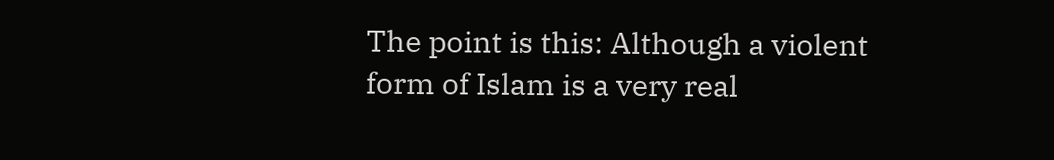The point is this: Although a violent form of Islam is a very real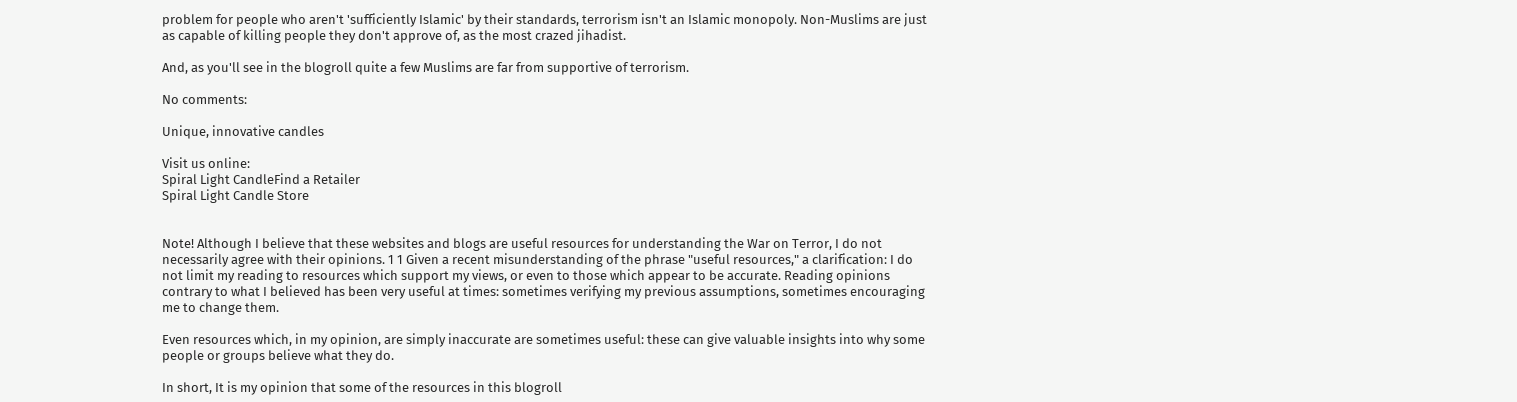problem for people who aren't 'sufficiently Islamic' by their standards, terrorism isn't an Islamic monopoly. Non-Muslims are just as capable of killing people they don't approve of, as the most crazed jihadist.

And, as you'll see in the blogroll quite a few Muslims are far from supportive of terrorism.

No comments:

Unique, innovative candles

Visit us online:
Spiral Light CandleFind a Retailer
Spiral Light Candle Store


Note! Although I believe that these websites and blogs are useful resources for understanding the War on Terror, I do not necessarily agree with their opinions. 1 1 Given a recent misunderstanding of the phrase "useful resources," a clarification: I do not limit my reading to resources which support my views, or even to those which appear to be accurate. Reading opinions contrary to what I believed has been very useful at times: sometimes verifying my previous assumptions, sometimes encouraging me to change them.

Even resources which, in my opinion, are simply inaccurate are sometimes useful: these can give valuable insights into why some people or groups believe what they do.

In short, It is my opinion that some of the resources in this blogroll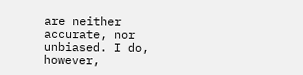are neither accurate, nor unbiased. I do, however,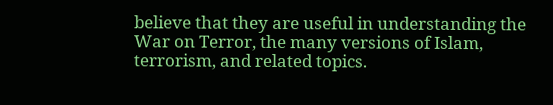believe that they are useful in understanding the War on Terror, the many versions of Islam, terrorism, and related topics.